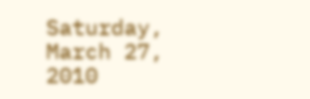Saturday, March 27, 2010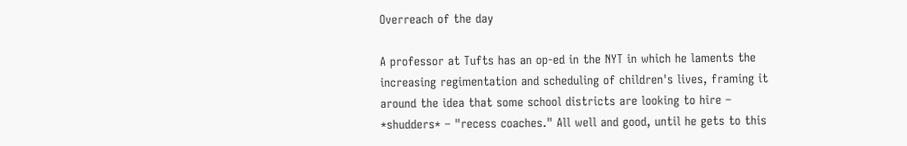Overreach of the day

A professor at Tufts has an op-ed in the NYT in which he laments the increasing regimentation and scheduling of children's lives, framing it around the idea that some school districts are looking to hire – *shudders* – "recess coaches." All well and good, until he gets to this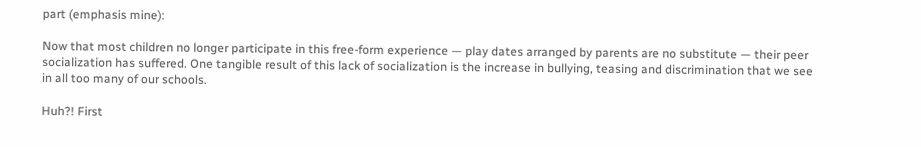part (emphasis mine):

Now that most children no longer participate in this free-form experience — play dates arranged by parents are no substitute — their peer socialization has suffered. One tangible result of this lack of socialization is the increase in bullying, teasing and discrimination that we see in all too many of our schools.

Huh?! First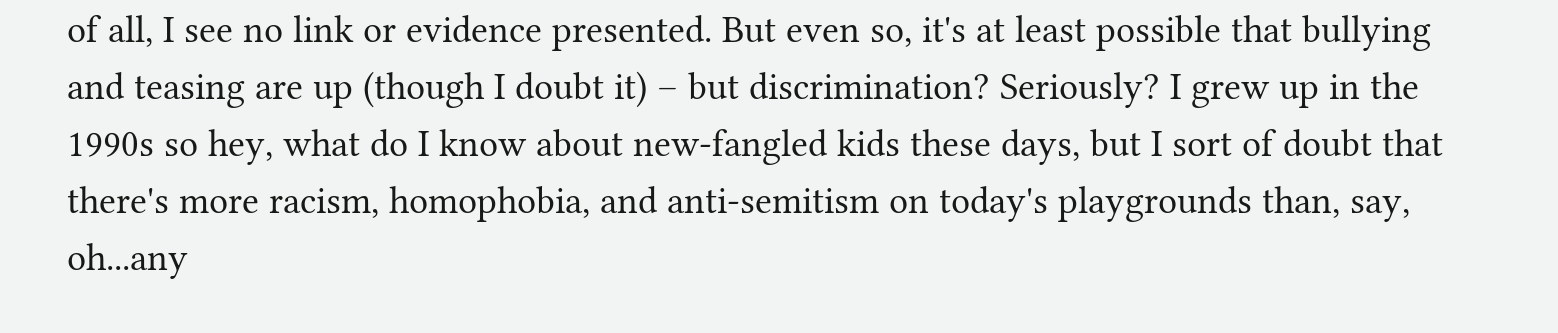of all, I see no link or evidence presented. But even so, it's at least possible that bullying and teasing are up (though I doubt it) – but discrimination? Seriously? I grew up in the 1990s so hey, what do I know about new-fangled kids these days, but I sort of doubt that there's more racism, homophobia, and anti-semitism on today's playgrounds than, say, oh...any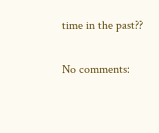time in the past??

No comments: